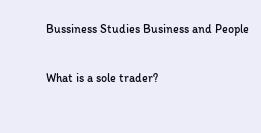Bussiness Studies Business and People

What is a sole trader?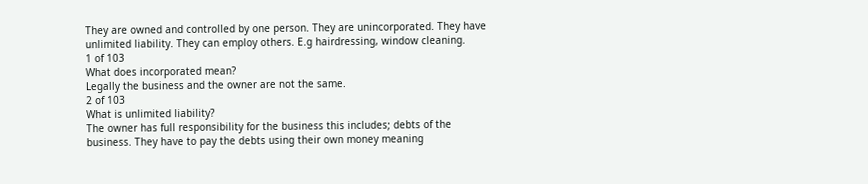They are owned and controlled by one person. They are unincorporated. They have unlimited liability. They can employ others. E.g hairdressing, window cleaning.
1 of 103
What does incorporated mean?
Legally the business and the owner are not the same.
2 of 103
What is unlimited liability?
The owner has full responsibility for the business this includes; debts of the business. They have to pay the debts using their own money meaning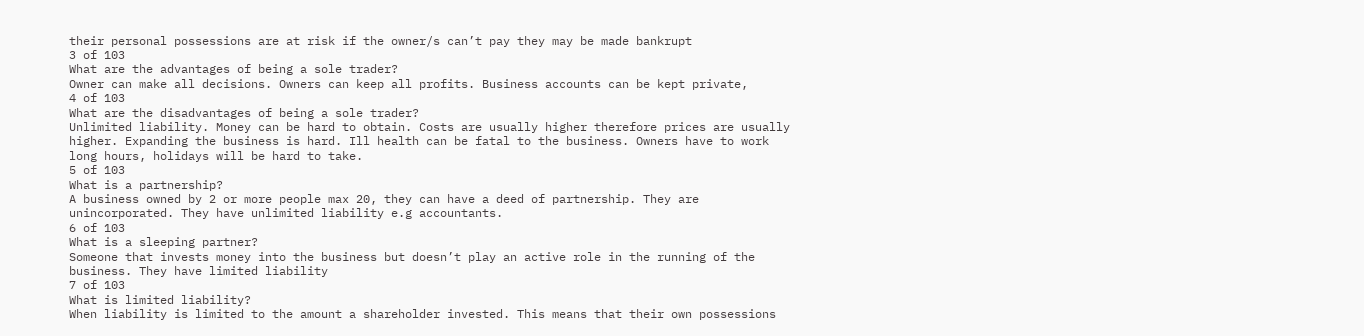their personal possessions are at risk if the owner/s can’t pay they may be made bankrupt
3 of 103
What are the advantages of being a sole trader?
Owner can make all decisions. Owners can keep all profits. Business accounts can be kept private,
4 of 103
What are the disadvantages of being a sole trader?
Unlimited liability. Money can be hard to obtain. Costs are usually higher therefore prices are usually higher. Expanding the business is hard. Ill health can be fatal to the business. Owners have to work long hours, holidays will be hard to take.
5 of 103
What is a partnership?
A business owned by 2 or more people max 20, they can have a deed of partnership. They are unincorporated. They have unlimited liability e.g accountants.
6 of 103
What is a sleeping partner?
Someone that invests money into the business but doesn’t play an active role in the running of the business. They have limited liability
7 of 103
What is limited liability?
When liability is limited to the amount a shareholder invested. This means that their own possessions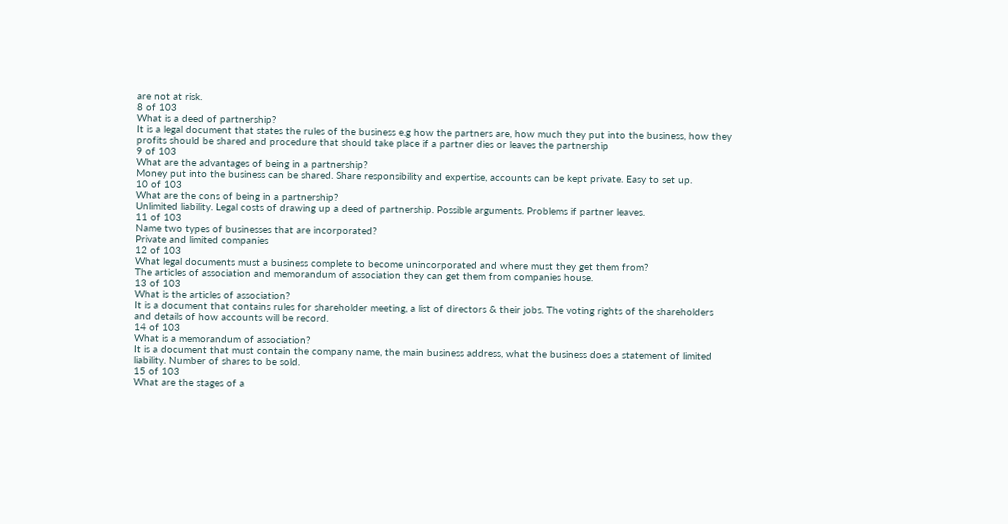are not at risk.
8 of 103
What is a deed of partnership?
It is a legal document that states the rules of the business e.g how the partners are, how much they put into the business, how they profits should be shared and procedure that should take place if a partner dies or leaves the partnership
9 of 103
What are the advantages of being in a partnership?
Money put into the business can be shared. Share responsibility and expertise, accounts can be kept private. Easy to set up.
10 of 103
What are the cons of being in a partnership?
Unlimited liability. Legal costs of drawing up a deed of partnership. Possible arguments. Problems if partner leaves.
11 of 103
Name two types of businesses that are incorporated?
Private and limited companies
12 of 103
What legal documents must a business complete to become unincorporated and where must they get them from?
The articles of association and memorandum of association they can get them from companies house.
13 of 103
What is the articles of association?
It is a document that contains rules for shareholder meeting, a list of directors & their jobs. The voting rights of the shareholders and details of how accounts will be record.
14 of 103
What is a memorandum of association?
It is a document that must contain the company name, the main business address, what the business does a statement of limited liability. Number of shares to be sold.
15 of 103
What are the stages of a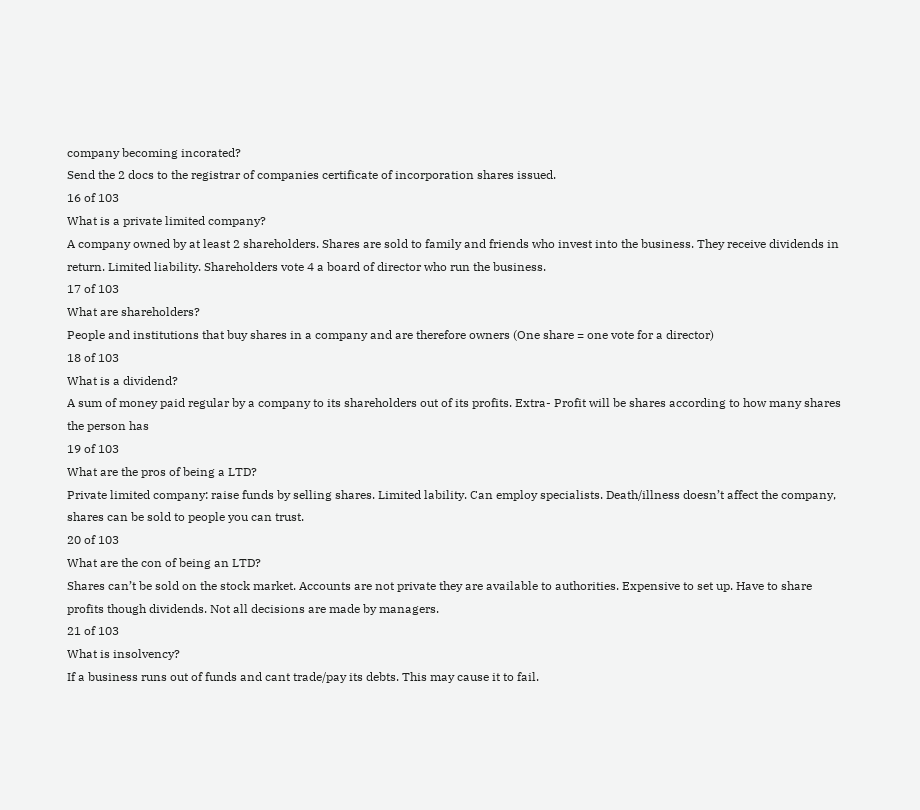company becoming incorated?
Send the 2 docs to the registrar of companies certificate of incorporation shares issued.
16 of 103
What is a private limited company?
A company owned by at least 2 shareholders. Shares are sold to family and friends who invest into the business. They receive dividends in return. Limited liability. Shareholders vote 4 a board of director who run the business.
17 of 103
What are shareholders?
People and institutions that buy shares in a company and are therefore owners (One share = one vote for a director)
18 of 103
What is a dividend?
A sum of money paid regular by a company to its shareholders out of its profits. Extra- Profit will be shares according to how many shares the person has
19 of 103
What are the pros of being a LTD?
Private limited company: raise funds by selling shares. Limited lability. Can employ specialists. Death/illness doesn’t affect the company, shares can be sold to people you can trust.
20 of 103
What are the con of being an LTD?
Shares can’t be sold on the stock market. Accounts are not private they are available to authorities. Expensive to set up. Have to share profits though dividends. Not all decisions are made by managers.
21 of 103
What is insolvency?
If a business runs out of funds and cant trade/pay its debts. This may cause it to fail.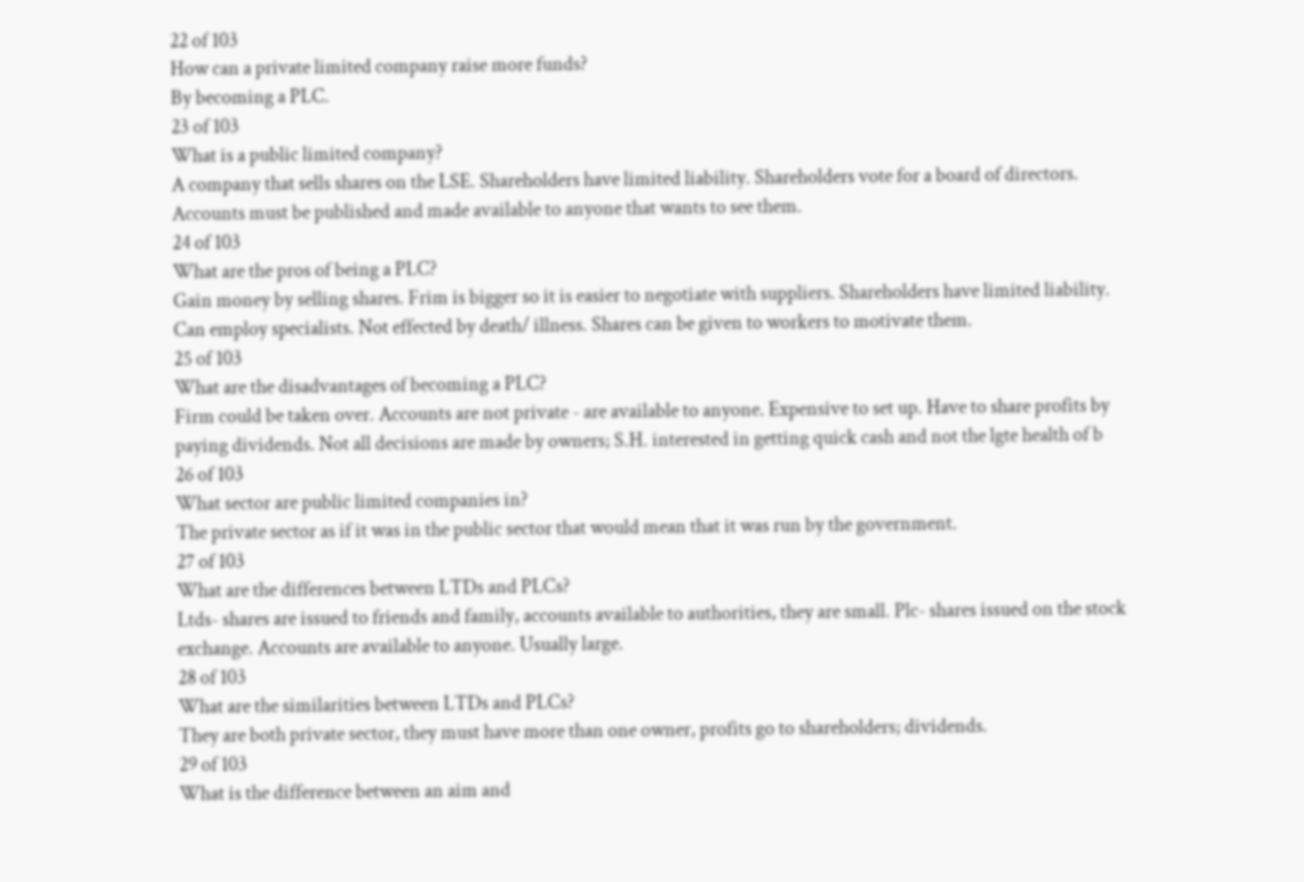22 of 103
How can a private limited company raise more funds?
By becoming a PLC.
23 of 103
What is a public limited company?
A company that sells shares on the LSE. Shareholders have limited liability. Shareholders vote for a board of directors. Accounts must be published and made available to anyone that wants to see them.
24 of 103
What are the pros of being a PLC?
Gain money by selling shares. Frim is bigger so it is easier to negotiate with suppliers. Shareholders have limited liability. Can employ specialists. Not effected by death/ illness. Shares can be given to workers to motivate them.
25 of 103
What are the disadvantages of becoming a PLC?
Firm could be taken over. Accounts are not private - are available to anyone. Expensive to set up. Have to share profits by paying dividends. Not all decisions are made by owners; S.H. interested in getting quick cash and not the lgte health of b
26 of 103
What sector are public limited companies in?
The private sector as if it was in the public sector that would mean that it was run by the government.
27 of 103
What are the differences between LTDs and PLCs?
Ltds- shares are issued to friends and family, accounts available to authorities, they are small. Plc- shares issued on the stock exchange. Accounts are available to anyone. Usually large.
28 of 103
What are the similarities between LTDs and PLCs?
They are both private sector, they must have more than one owner, profits go to shareholders; dividends.
29 of 103
What is the difference between an aim and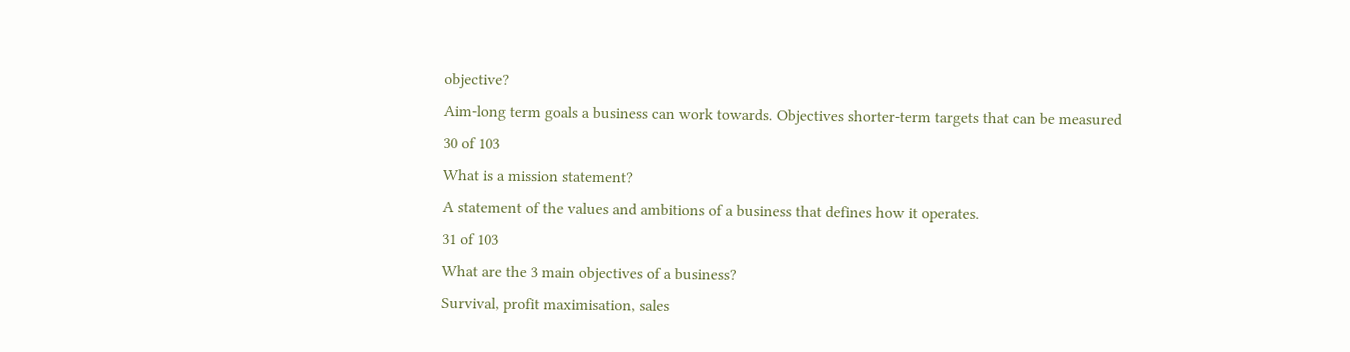objective?
Aim-long term goals a business can work towards. Objectives shorter-term targets that can be measured
30 of 103
What is a mission statement?
A statement of the values and ambitions of a business that defines how it operates.
31 of 103
What are the 3 main objectives of a business?
Survival, profit maximisation, sales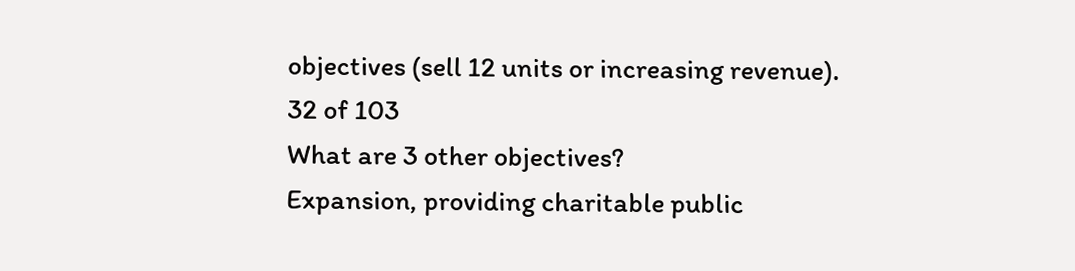objectives (sell 12 units or increasing revenue).
32 of 103
What are 3 other objectives?
Expansion, providing charitable public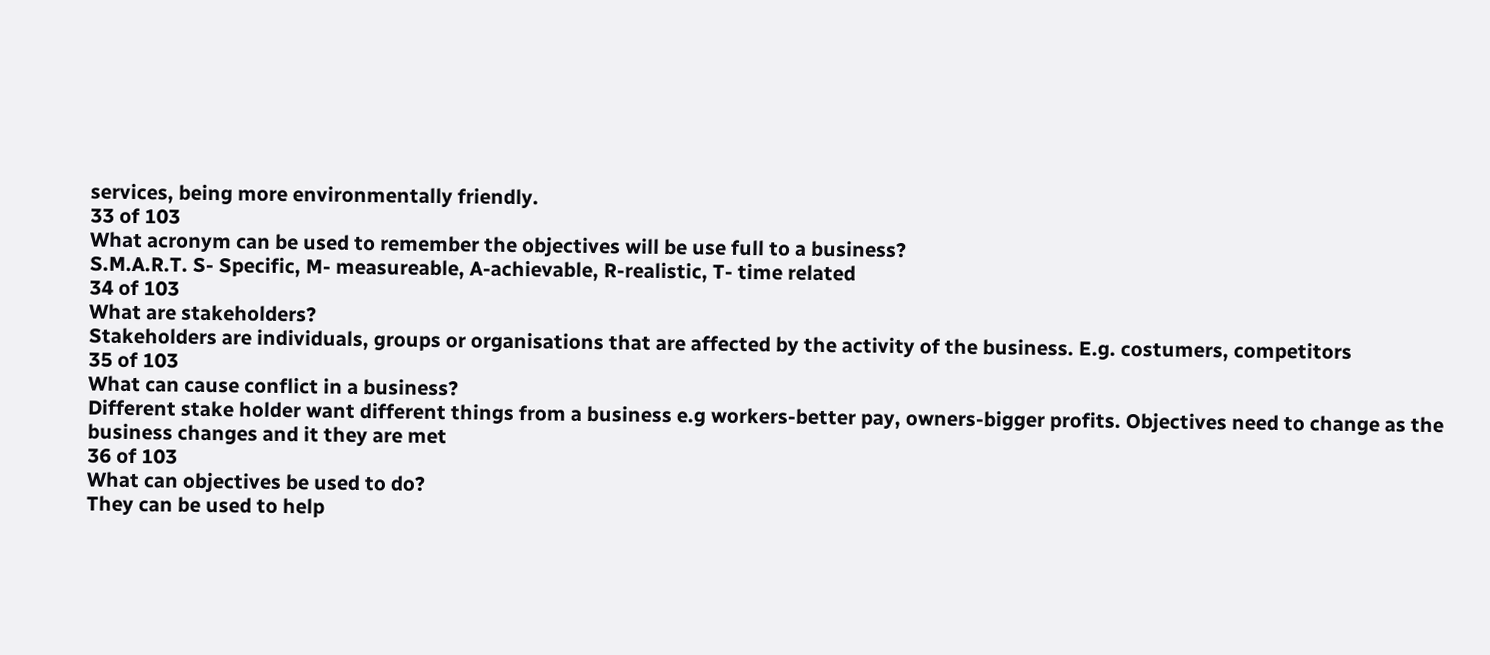services, being more environmentally friendly.
33 of 103
What acronym can be used to remember the objectives will be use full to a business?
S.M.A.R.T. S- Specific, M- measureable, A-achievable, R-realistic, T- time related
34 of 103
What are stakeholders?
Stakeholders are individuals, groups or organisations that are affected by the activity of the business. E.g. costumers, competitors
35 of 103
What can cause conflict in a business?
Different stake holder want different things from a business e.g workers-better pay, owners-bigger profits. Objectives need to change as the business changes and it they are met
36 of 103
What can objectives be used to do?
They can be used to help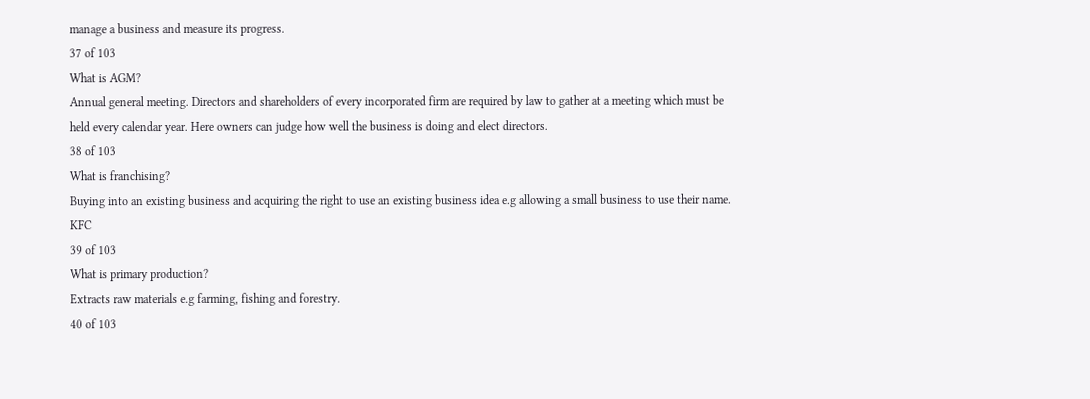manage a business and measure its progress.
37 of 103
What is AGM?
Annual general meeting. Directors and shareholders of every incorporated firm are required by law to gather at a meeting which must be held every calendar year. Here owners can judge how well the business is doing and elect directors.
38 of 103
What is franchising?
Buying into an existing business and acquiring the right to use an existing business idea e.g allowing a small business to use their name. KFC
39 of 103
What is primary production?
Extracts raw materials e.g farming, fishing and forestry.
40 of 103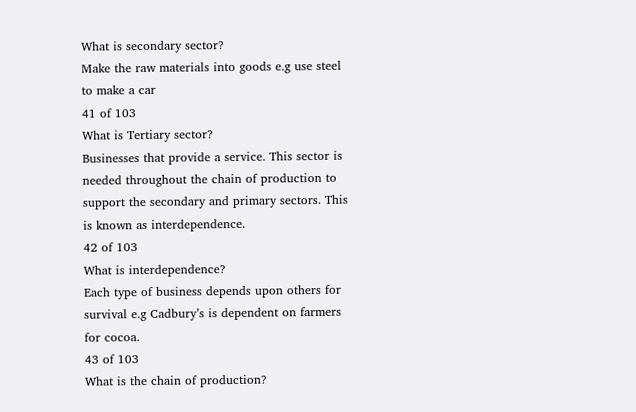What is secondary sector?
Make the raw materials into goods e.g use steel to make a car
41 of 103
What is Tertiary sector?
Businesses that provide a service. This sector is needed throughout the chain of production to support the secondary and primary sectors. This is known as interdependence.
42 of 103
What is interdependence?
Each type of business depends upon others for survival e.g Cadbury’s is dependent on farmers for cocoa.
43 of 103
What is the chain of production?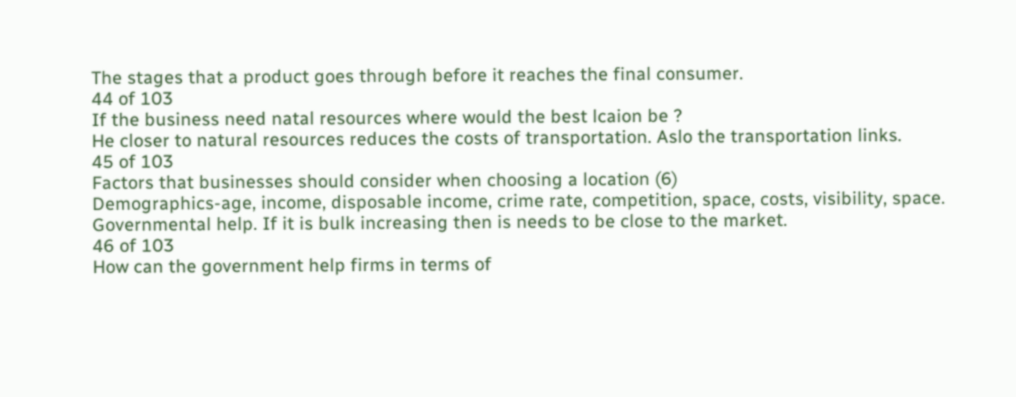The stages that a product goes through before it reaches the final consumer.
44 of 103
If the business need natal resources where would the best lcaion be ?
He closer to natural resources reduces the costs of transportation. Aslo the transportation links.
45 of 103
Factors that businesses should consider when choosing a location (6)
Demographics-age, income, disposable income, crime rate, competition, space, costs, visibility, space. Governmental help. If it is bulk increasing then is needs to be close to the market.
46 of 103
How can the government help firms in terms of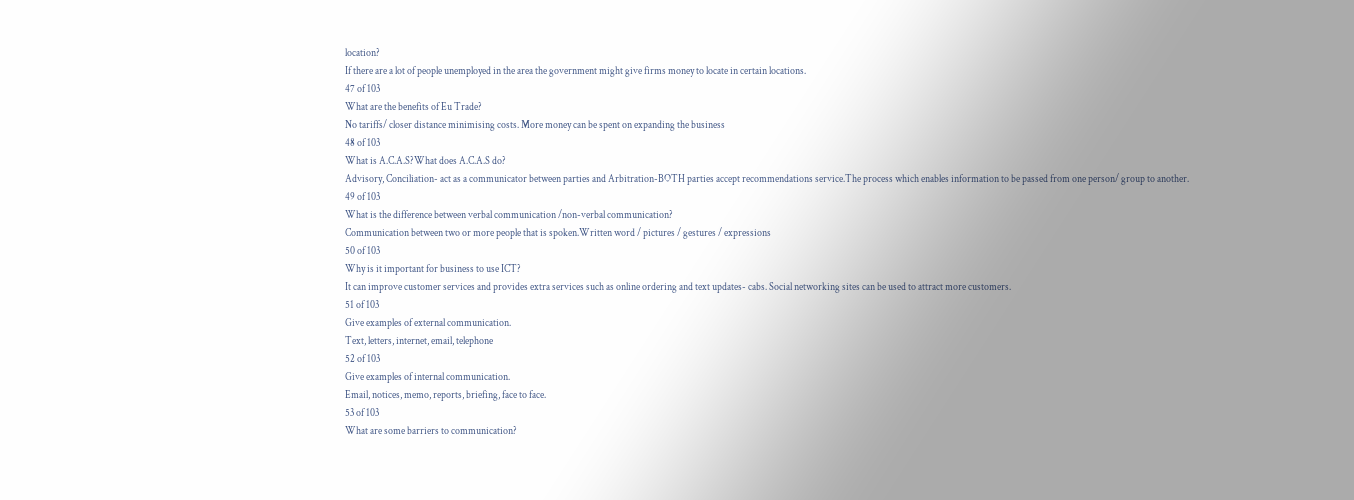location?
If there are a lot of people unemployed in the area the government might give firms money to locate in certain locations.
47 of 103
What are the benefits of Eu Trade?
No tariffs/ closer distance minimising costs. More money can be spent on expanding the business
48 of 103
What is A.C.A.S?What does A.C.A.S do?
Advisory, Conciliation- act as a communicator between parties and Arbitration-BOTH parties accept recommendations service.The process which enables information to be passed from one person/ group to another.
49 of 103
What is the difference between verbal communication /non-verbal communication?
Communication between two or more people that is spoken.Written word / pictures / gestures / expressions
50 of 103
Why is it important for business to use ICT?
It can improve customer services and provides extra services such as online ordering and text updates- cabs. Social networking sites can be used to attract more customers.
51 of 103
Give examples of external communication.
Text, letters, internet, email, telephone
52 of 103
Give examples of internal communication.
Email, notices, memo, reports, briefing, face to face.
53 of 103
What are some barriers to communication?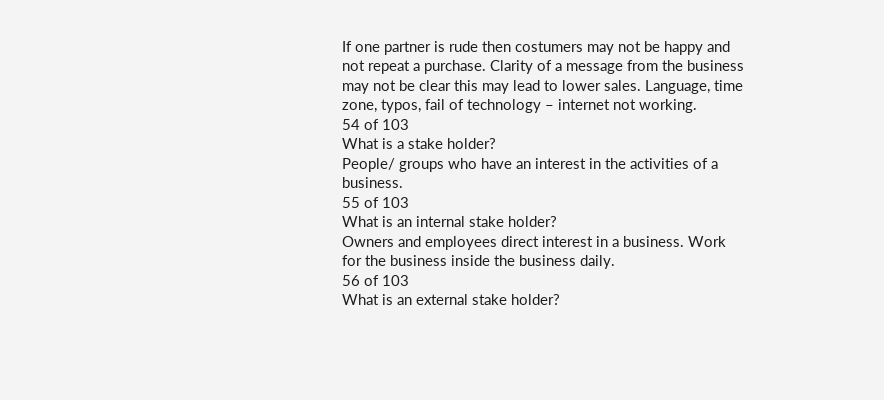If one partner is rude then costumers may not be happy and not repeat a purchase. Clarity of a message from the business may not be clear this may lead to lower sales. Language, time zone, typos, fail of technology – internet not working.
54 of 103
What is a stake holder?
People/ groups who have an interest in the activities of a business.
55 of 103
What is an internal stake holder?
Owners and employees direct interest in a business. Work for the business inside the business daily.
56 of 103
What is an external stake holder?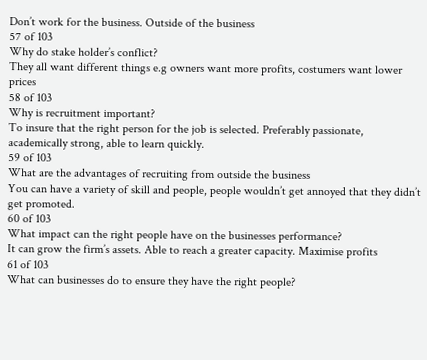Don’t work for the business. Outside of the business
57 of 103
Why do stake holder’s conflict?
They all want different things e.g owners want more profits, costumers want lower prices
58 of 103
Why is recruitment important?
To insure that the right person for the job is selected. Preferably passionate, academically strong, able to learn quickly.
59 of 103
What are the advantages of recruiting from outside the business
You can have a variety of skill and people, people wouldn’t get annoyed that they didn’t get promoted.
60 of 103
What impact can the right people have on the businesses performance?
It can grow the firm’s assets. Able to reach a greater capacity. Maximise profits
61 of 103
What can businesses do to ensure they have the right people?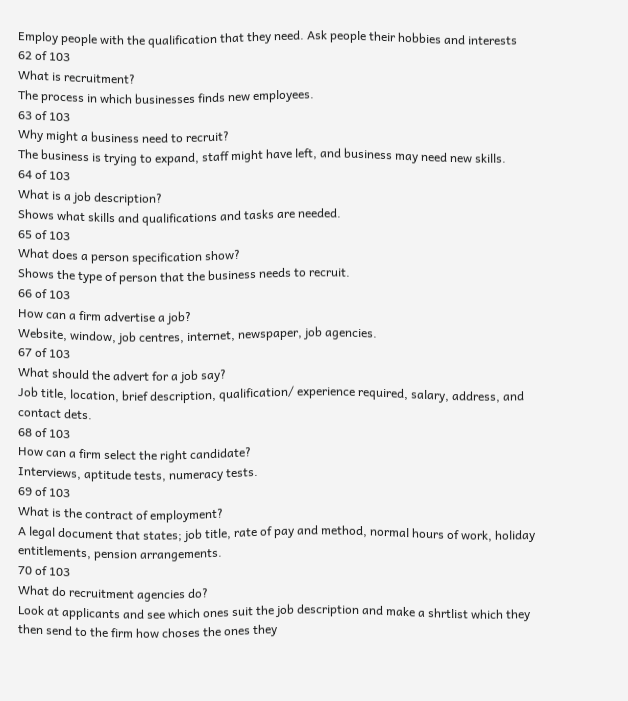Employ people with the qualification that they need. Ask people their hobbies and interests
62 of 103
What is recruitment?
The process in which businesses finds new employees.
63 of 103
Why might a business need to recruit?
The business is trying to expand, staff might have left, and business may need new skills.
64 of 103
What is a job description?
Shows what skills and qualifications and tasks are needed.
65 of 103
What does a person specification show?
Shows the type of person that the business needs to recruit.
66 of 103
How can a firm advertise a job?
Website, window, job centres, internet, newspaper, job agencies.
67 of 103
What should the advert for a job say?
Job title, location, brief description, qualification/ experience required, salary, address, and contact dets.
68 of 103
How can a firm select the right candidate?
Interviews, aptitude tests, numeracy tests.
69 of 103
What is the contract of employment?
A legal document that states; job title, rate of pay and method, normal hours of work, holiday entitlements, pension arrangements.
70 of 103
What do recruitment agencies do?
Look at applicants and see which ones suit the job description and make a shrtlist which they then send to the firm how choses the ones they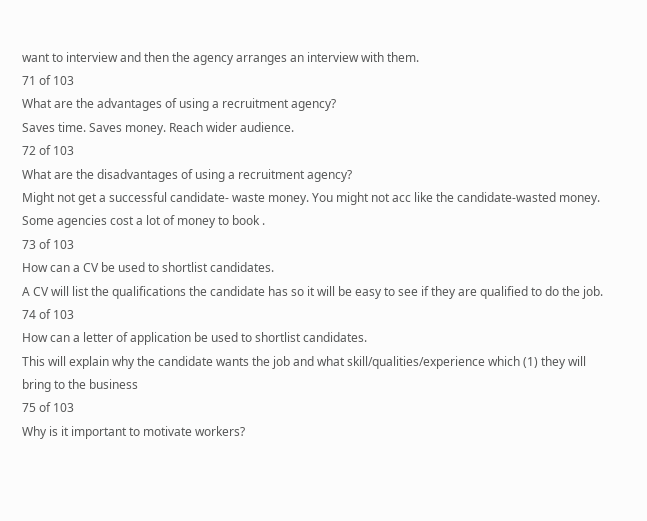want to interview and then the agency arranges an interview with them.
71 of 103
What are the advantages of using a recruitment agency?
Saves time. Saves money. Reach wider audience.
72 of 103
What are the disadvantages of using a recruitment agency?
Might not get a successful candidate- waste money. You might not acc like the candidate-wasted money. Some agencies cost a lot of money to book .
73 of 103
How can a CV be used to shortlist candidates.
A CV will list the qualifications the candidate has so it will be easy to see if they are qualified to do the job.
74 of 103
How can a letter of application be used to shortlist candidates.
This will explain why the candidate wants the job and what skill/qualities/experience which (1) they will bring to the business
75 of 103
Why is it important to motivate workers?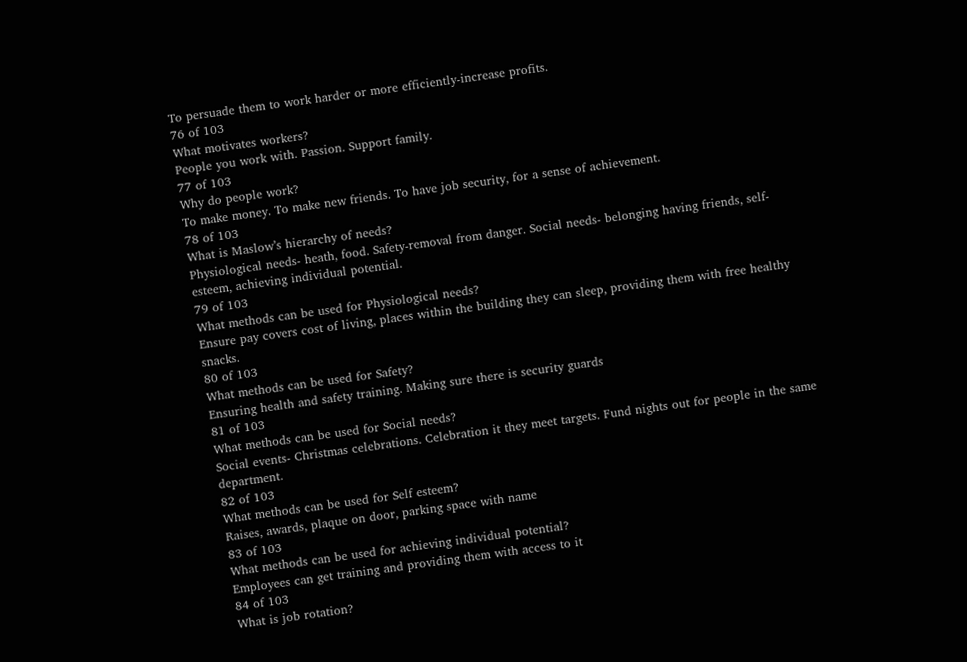To persuade them to work harder or more efficiently-increase profits.
76 of 103
What motivates workers?
People you work with. Passion. Support family.
77 of 103
Why do people work?
To make money. To make new friends. To have job security, for a sense of achievement.
78 of 103
What is Maslow’s hierarchy of needs?
Physiological needs- heath, food. Safety-removal from danger. Social needs- belonging having friends, self-esteem, achieving individual potential.
79 of 103
What methods can be used for Physiological needs?
Ensure pay covers cost of living, places within the building they can sleep, providing them with free healthy snacks.
80 of 103
What methods can be used for Safety?
Ensuring health and safety training. Making sure there is security guards
81 of 103
What methods can be used for Social needs?
Social events- Christmas celebrations. Celebration it they meet targets. Fund nights out for people in the same department.
82 of 103
What methods can be used for Self esteem?
Raises, awards, plaque on door, parking space with name
83 of 103
What methods can be used for achieving individual potential?
Employees can get training and providing them with access to it
84 of 103
What is job rotation?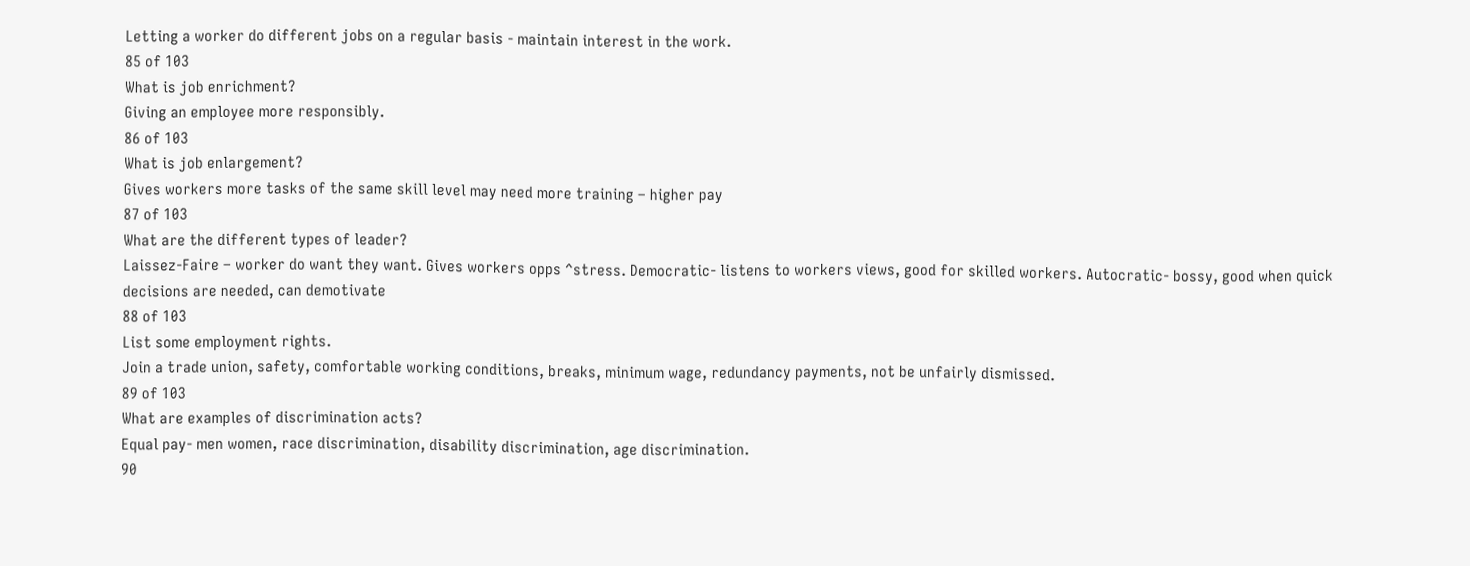Letting a worker do different jobs on a regular basis - maintain interest in the work.
85 of 103
What is job enrichment?
Giving an employee more responsibly.
86 of 103
What is job enlargement?
Gives workers more tasks of the same skill level may need more training – higher pay
87 of 103
What are the different types of leader?
Laissez-Faire – worker do want they want. Gives workers opps ^stress. Democratic- listens to workers views, good for skilled workers. Autocratic- bossy, good when quick decisions are needed, can demotivate
88 of 103
List some employment rights.
Join a trade union, safety, comfortable working conditions, breaks, minimum wage, redundancy payments, not be unfairly dismissed.
89 of 103
What are examples of discrimination acts?
Equal pay- men women, race discrimination, disability discrimination, age discrimination.
90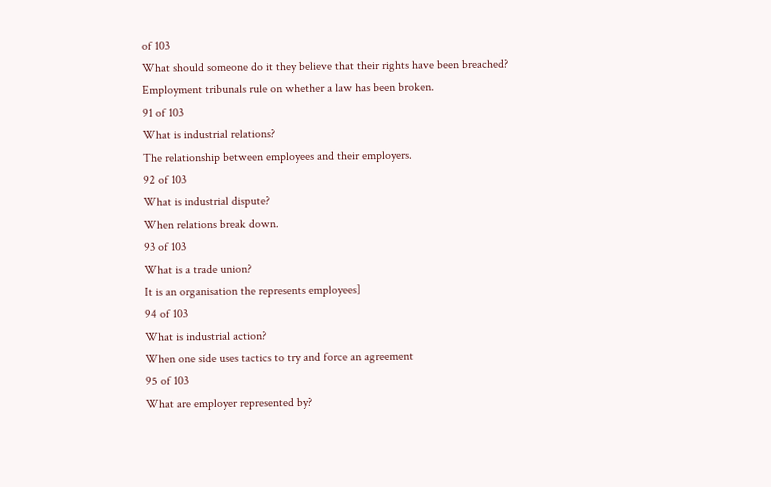of 103
What should someone do it they believe that their rights have been breached?
Employment tribunals rule on whether a law has been broken.
91 of 103
What is industrial relations?
The relationship between employees and their employers.
92 of 103
What is industrial dispute?
When relations break down.
93 of 103
What is a trade union?
It is an organisation the represents employees]
94 of 103
What is industrial action?
When one side uses tactics to try and force an agreement
95 of 103
What are employer represented by?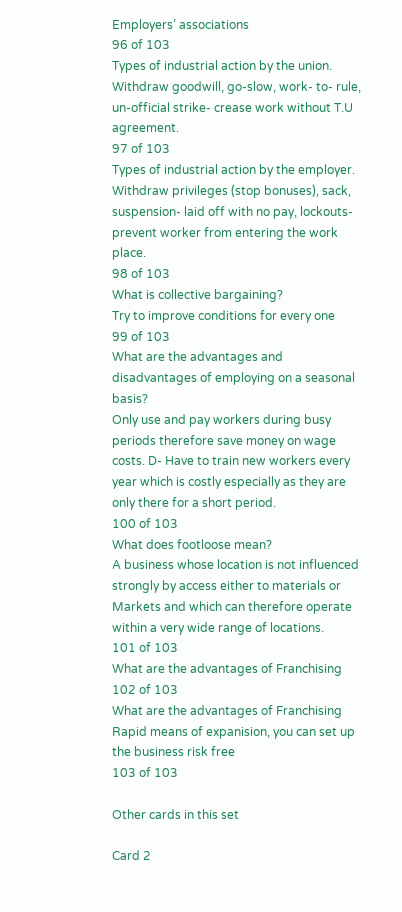Employers’ associations
96 of 103
Types of industrial action by the union.
Withdraw goodwill, go-slow, work- to- rule, un-official strike- crease work without T.U agreement.
97 of 103
Types of industrial action by the employer.
Withdraw privileges (stop bonuses), sack, suspension- laid off with no pay, lockouts- prevent worker from entering the work place.
98 of 103
What is collective bargaining?
Try to improve conditions for every one
99 of 103
What are the advantages and disadvantages of employing on a seasonal basis?
Only use and pay workers during busy periods therefore save money on wage costs. D- Have to train new workers every year which is costly especially as they are only there for a short period.
100 of 103
What does footloose mean?
A business whose location is not influenced strongly by access either to materials or Markets and which can therefore operate within a very wide range of locations.
101 of 103
What are the advantages of Franchising
102 of 103
What are the advantages of Franchising
Rapid means of expanision, you can set up the business risk free
103 of 103

Other cards in this set

Card 2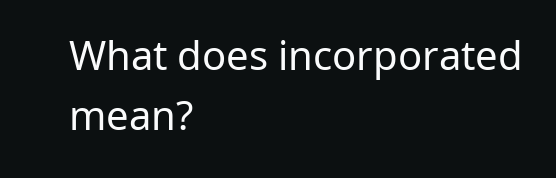What does incorporated mean?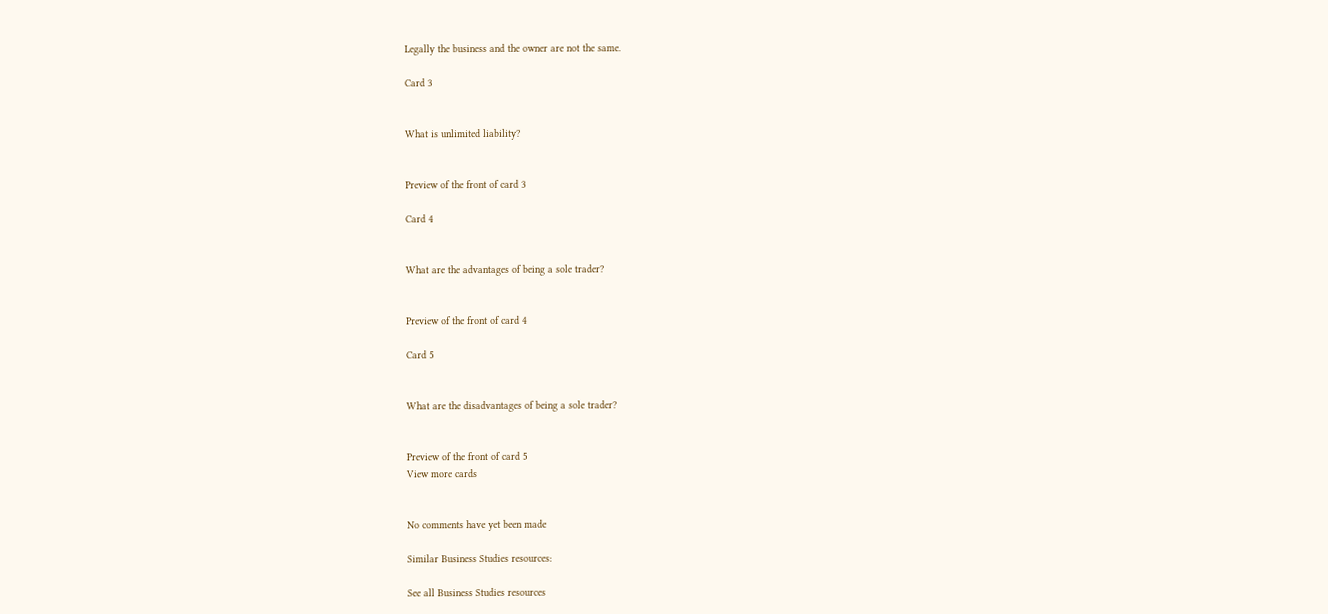Legally the business and the owner are not the same.

Card 3


What is unlimited liability?


Preview of the front of card 3

Card 4


What are the advantages of being a sole trader?


Preview of the front of card 4

Card 5


What are the disadvantages of being a sole trader?


Preview of the front of card 5
View more cards


No comments have yet been made

Similar Business Studies resources:

See all Business Studies resources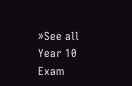»See all Year 10 Exam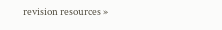revision resources »